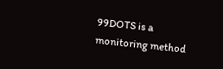99DOTS is a monitoring method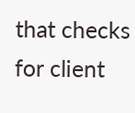that checks for client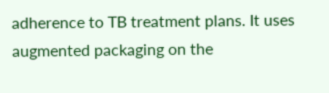adherence to TB treatment plans. It uses augmented packaging on the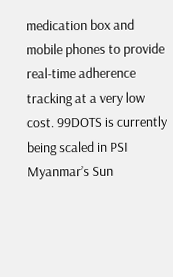medication box and mobile phones to provide real-time adherence tracking at a very low cost. 99DOTS is currently being scaled in PSI Myanmar’s Sun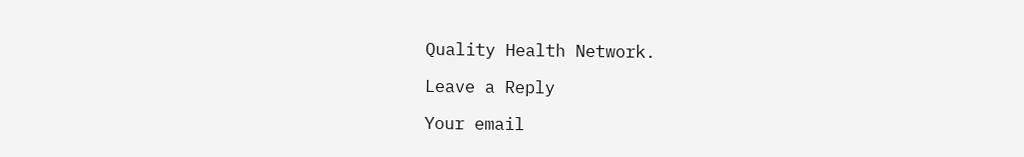Quality Health Network.

Leave a Reply

Your email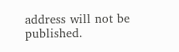address will not be published.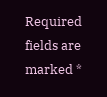Required fields are marked *